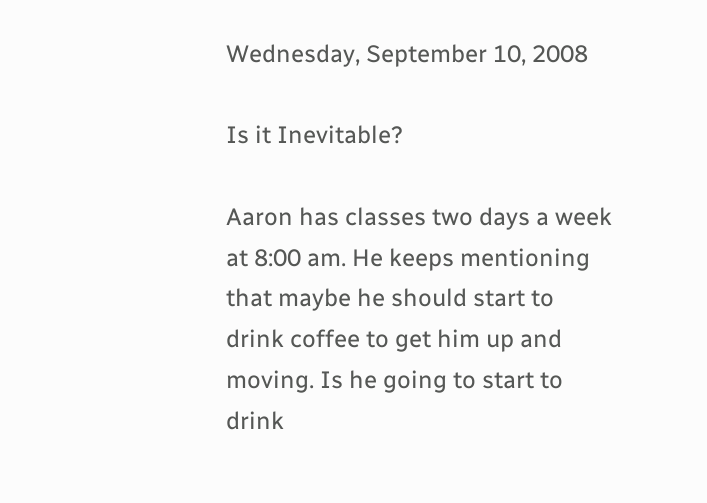Wednesday, September 10, 2008

Is it Inevitable?

Aaron has classes two days a week at 8:00 am. He keeps mentioning that maybe he should start to drink coffee to get him up and moving. Is he going to start to drink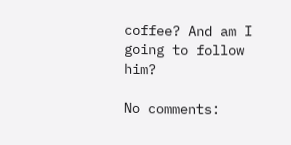coffee? And am I going to follow him?

No comments: